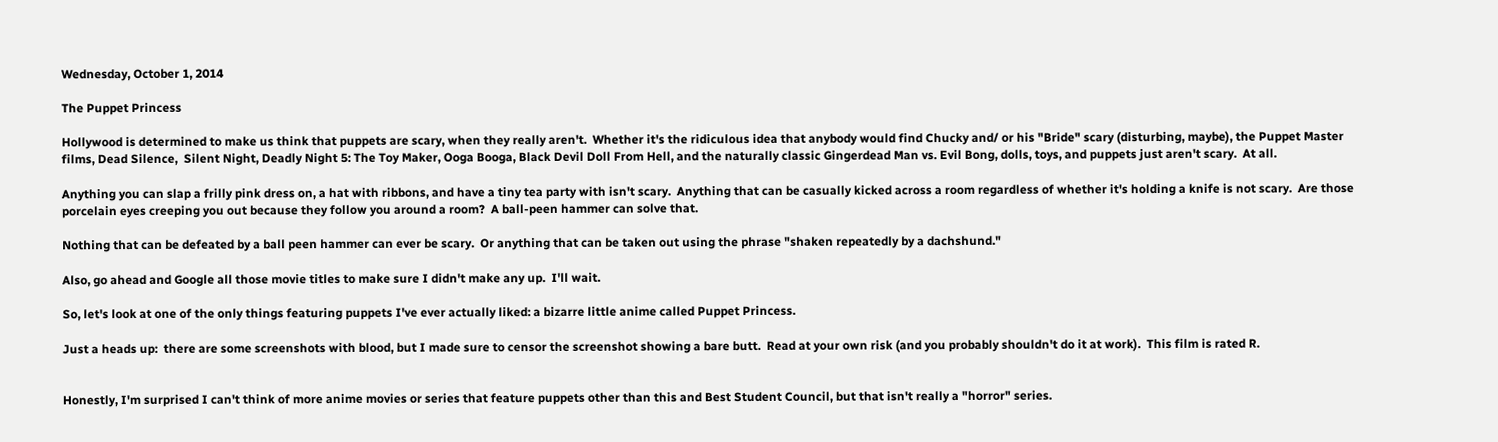Wednesday, October 1, 2014

The Puppet Princess

Hollywood is determined to make us think that puppets are scary, when they really aren't.  Whether it's the ridiculous idea that anybody would find Chucky and/ or his "Bride" scary (disturbing, maybe), the Puppet Master  films, Dead Silence,  Silent Night, Deadly Night 5: The Toy Maker, Ooga Booga, Black Devil Doll From Hell, and the naturally classic Gingerdead Man vs. Evil Bong, dolls, toys, and puppets just aren't scary.  At all.

Anything you can slap a frilly pink dress on, a hat with ribbons, and have a tiny tea party with isn't scary.  Anything that can be casually kicked across a room regardless of whether it's holding a knife is not scary.  Are those porcelain eyes creeping you out because they follow you around a room?  A ball-peen hammer can solve that.

Nothing that can be defeated by a ball peen hammer can ever be scary.  Or anything that can be taken out using the phrase "shaken repeatedly by a dachshund."

Also, go ahead and Google all those movie titles to make sure I didn't make any up.  I'll wait.

So, let's look at one of the only things featuring puppets I've ever actually liked: a bizarre little anime called Puppet Princess.

Just a heads up:  there are some screenshots with blood, but I made sure to censor the screenshot showing a bare butt.  Read at your own risk (and you probably shouldn't do it at work).  This film is rated R.


Honestly, I'm surprised I can't think of more anime movies or series that feature puppets other than this and Best Student Council, but that isn't really a "horror" series.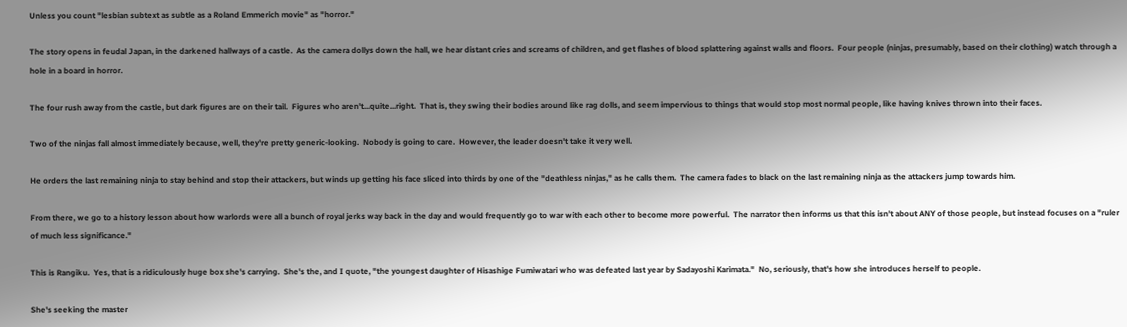Unless you count "lesbian subtext as subtle as a Roland Emmerich movie" as "horror."

The story opens in feudal Japan, in the darkened hallways of a castle.  As the camera dollys down the hall, we hear distant cries and screams of children, and get flashes of blood splattering against walls and floors.  Four people (ninjas, presumably, based on their clothing) watch through a hole in a board in horror.

The four rush away from the castle, but dark figures are on their tail.  Figures who aren't...quite...right.  That is, they swing their bodies around like rag dolls, and seem impervious to things that would stop most normal people, like having knives thrown into their faces.

Two of the ninjas fall almost immediately because, well, they're pretty generic-looking.  Nobody is going to care.  However, the leader doesn't take it very well.

He orders the last remaining ninja to stay behind and stop their attackers, but winds up getting his face sliced into thirds by one of the "deathless ninjas," as he calls them.  The camera fades to black on the last remaining ninja as the attackers jump towards him.

From there, we go to a history lesson about how warlords were all a bunch of royal jerks way back in the day and would frequently go to war with each other to become more powerful.  The narrator then informs us that this isn't about ANY of those people, but instead focuses on a "ruler of much less significance."

This is Rangiku.  Yes, that is a ridiculously huge box she's carrying.  She's the, and I quote, "the youngest daughter of Hisashige Fumiwatari who was defeated last year by Sadayoshi Karimata."  No, seriously, that's how she introduces herself to people.

She's seeking the master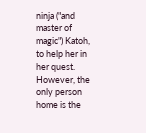ninja ("and master of magic") Katoh, to help her in her quest.  However, the only person home is the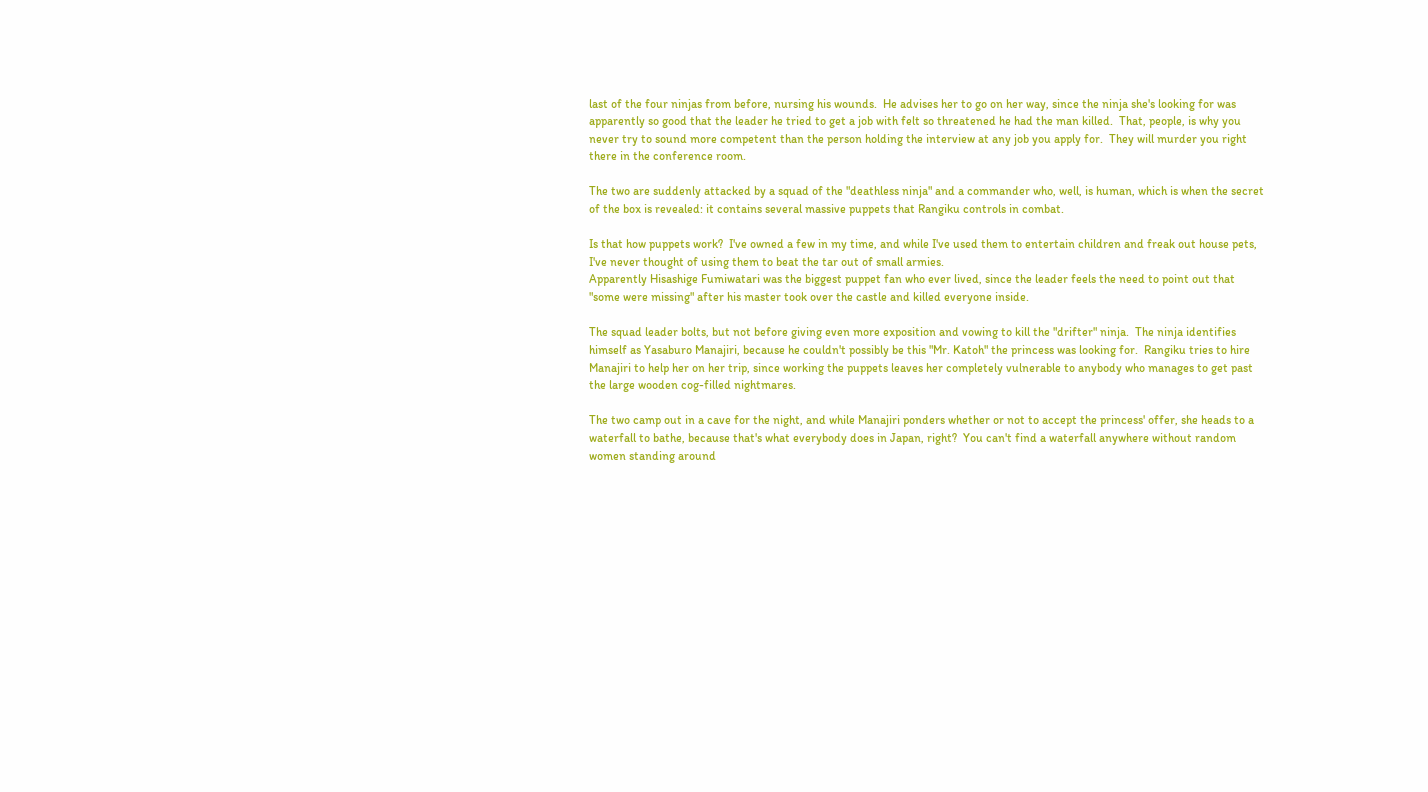last of the four ninjas from before, nursing his wounds.  He advises her to go on her way, since the ninja she's looking for was apparently so good that the leader he tried to get a job with felt so threatened he had the man killed.  That, people, is why you never try to sound more competent than the person holding the interview at any job you apply for.  They will murder you right there in the conference room.

The two are suddenly attacked by a squad of the "deathless ninja" and a commander who, well, is human, which is when the secret of the box is revealed: it contains several massive puppets that Rangiku controls in combat.

Is that how puppets work?  I've owned a few in my time, and while I've used them to entertain children and freak out house pets, I've never thought of using them to beat the tar out of small armies.
Apparently Hisashige Fumiwatari was the biggest puppet fan who ever lived, since the leader feels the need to point out that "some were missing" after his master took over the castle and killed everyone inside.

The squad leader bolts, but not before giving even more exposition and vowing to kill the "drifter" ninja.  The ninja identifies himself as Yasaburo Manajiri, because he couldn't possibly be this "Mr. Katoh" the princess was looking for.  Rangiku tries to hire Manajiri to help her on her trip, since working the puppets leaves her completely vulnerable to anybody who manages to get past the large wooden cog-filled nightmares.

The two camp out in a cave for the night, and while Manajiri ponders whether or not to accept the princess' offer, she heads to a waterfall to bathe, because that's what everybody does in Japan, right?  You can't find a waterfall anywhere without random women standing around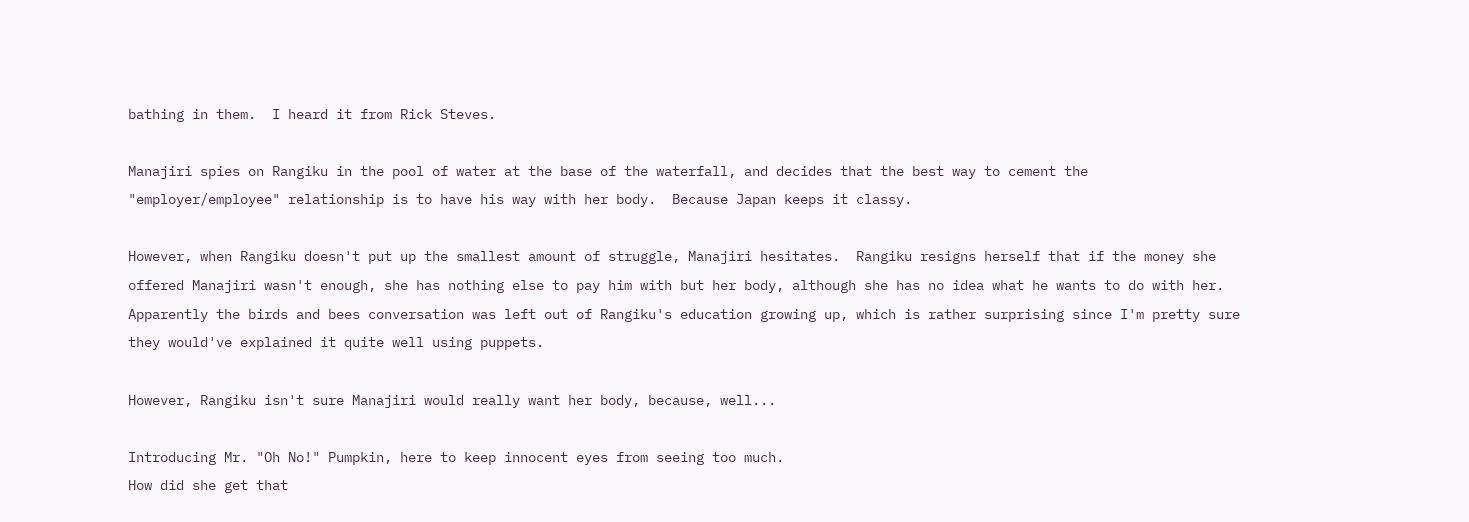bathing in them.  I heard it from Rick Steves.

Manajiri spies on Rangiku in the pool of water at the base of the waterfall, and decides that the best way to cement the "employer/employee" relationship is to have his way with her body.  Because Japan keeps it classy.

However, when Rangiku doesn't put up the smallest amount of struggle, Manajiri hesitates.  Rangiku resigns herself that if the money she offered Manajiri wasn't enough, she has nothing else to pay him with but her body, although she has no idea what he wants to do with her.  Apparently the birds and bees conversation was left out of Rangiku's education growing up, which is rather surprising since I'm pretty sure they would've explained it quite well using puppets.

However, Rangiku isn't sure Manajiri would really want her body, because, well...

Introducing Mr. "Oh No!" Pumpkin, here to keep innocent eyes from seeing too much.
How did she get that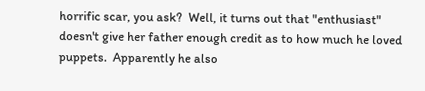horrific scar, you ask?  Well, it turns out that "enthusiast" doesn't give her father enough credit as to how much he loved puppets.  Apparently he also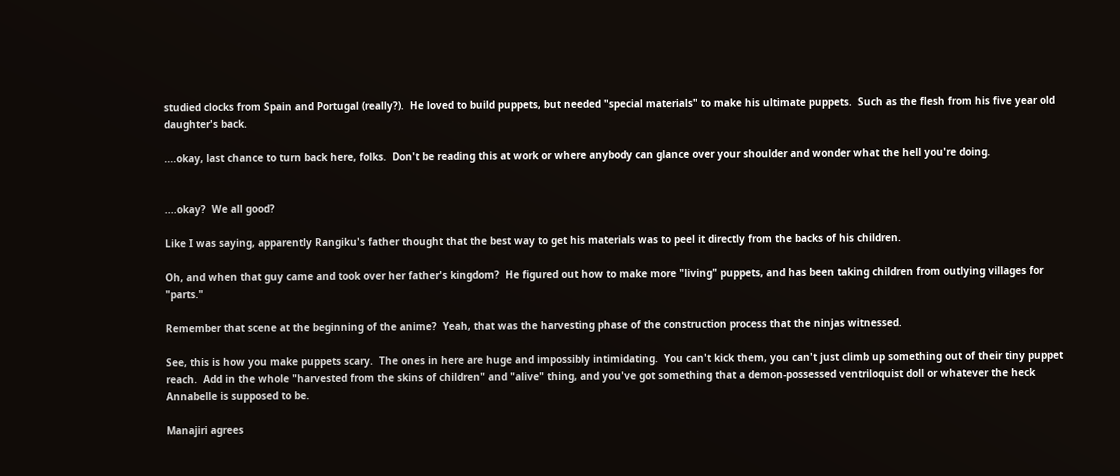studied clocks from Spain and Portugal (really?).  He loved to build puppets, but needed "special materials" to make his ultimate puppets.  Such as the flesh from his five year old daughter's back.

....okay, last chance to turn back here, folks.  Don't be reading this at work or where anybody can glance over your shoulder and wonder what the hell you're doing.


....okay?  We all good?

Like I was saying, apparently Rangiku's father thought that the best way to get his materials was to peel it directly from the backs of his children.

Oh, and when that guy came and took over her father's kingdom?  He figured out how to make more "living" puppets, and has been taking children from outlying villages for "parts."

Remember that scene at the beginning of the anime?  Yeah, that was the harvesting phase of the construction process that the ninjas witnessed.

See, this is how you make puppets scary.  The ones in here are huge and impossibly intimidating.  You can't kick them, you can't just climb up something out of their tiny puppet reach.  Add in the whole "harvested from the skins of children" and "alive" thing, and you've got something that a demon-possessed ventriloquist doll or whatever the heck Annabelle is supposed to be.

Manajiri agrees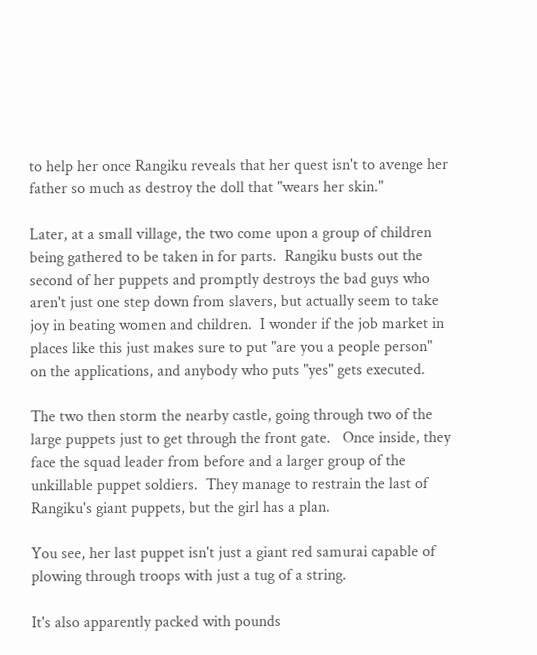to help her once Rangiku reveals that her quest isn't to avenge her father so much as destroy the doll that "wears her skin."

Later, at a small village, the two come upon a group of children being gathered to be taken in for parts.  Rangiku busts out the second of her puppets and promptly destroys the bad guys who aren't just one step down from slavers, but actually seem to take joy in beating women and children.  I wonder if the job market in places like this just makes sure to put "are you a people person" on the applications, and anybody who puts "yes" gets executed.

The two then storm the nearby castle, going through two of the large puppets just to get through the front gate.   Once inside, they face the squad leader from before and a larger group of the unkillable puppet soldiers.  They manage to restrain the last of Rangiku's giant puppets, but the girl has a plan.

You see, her last puppet isn't just a giant red samurai capable of plowing through troops with just a tug of a string.

It's also apparently packed with pounds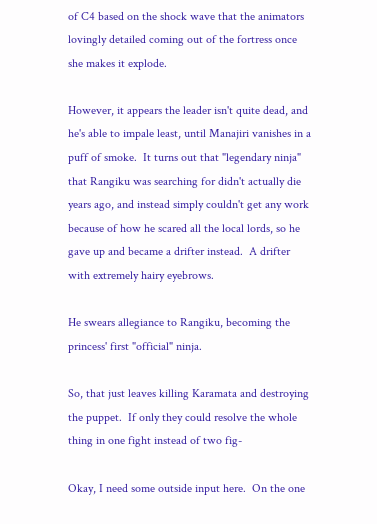of C4 based on the shock wave that the animators lovingly detailed coming out of the fortress once she makes it explode.

However, it appears the leader isn't quite dead, and he's able to impale least, until Manajiri vanishes in a puff of smoke.  It turns out that "legendary ninja" that Rangiku was searching for didn't actually die years ago, and instead simply couldn't get any work because of how he scared all the local lords, so he gave up and became a drifter instead.  A drifter with extremely hairy eyebrows.

He swears allegiance to Rangiku, becoming the princess' first "official" ninja.

So, that just leaves killing Karamata and destroying the puppet.  If only they could resolve the whole thing in one fight instead of two fig-

Okay, I need some outside input here.  On the one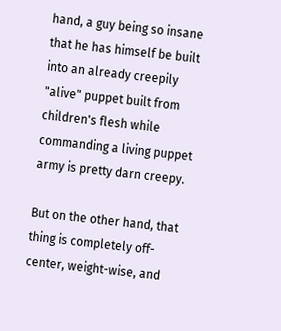hand, a guy being so insane that he has himself be built into an already creepily "alive" puppet built from children's flesh while commanding a living puppet army is pretty darn creepy.

But on the other hand, that thing is completely off-center, weight-wise, and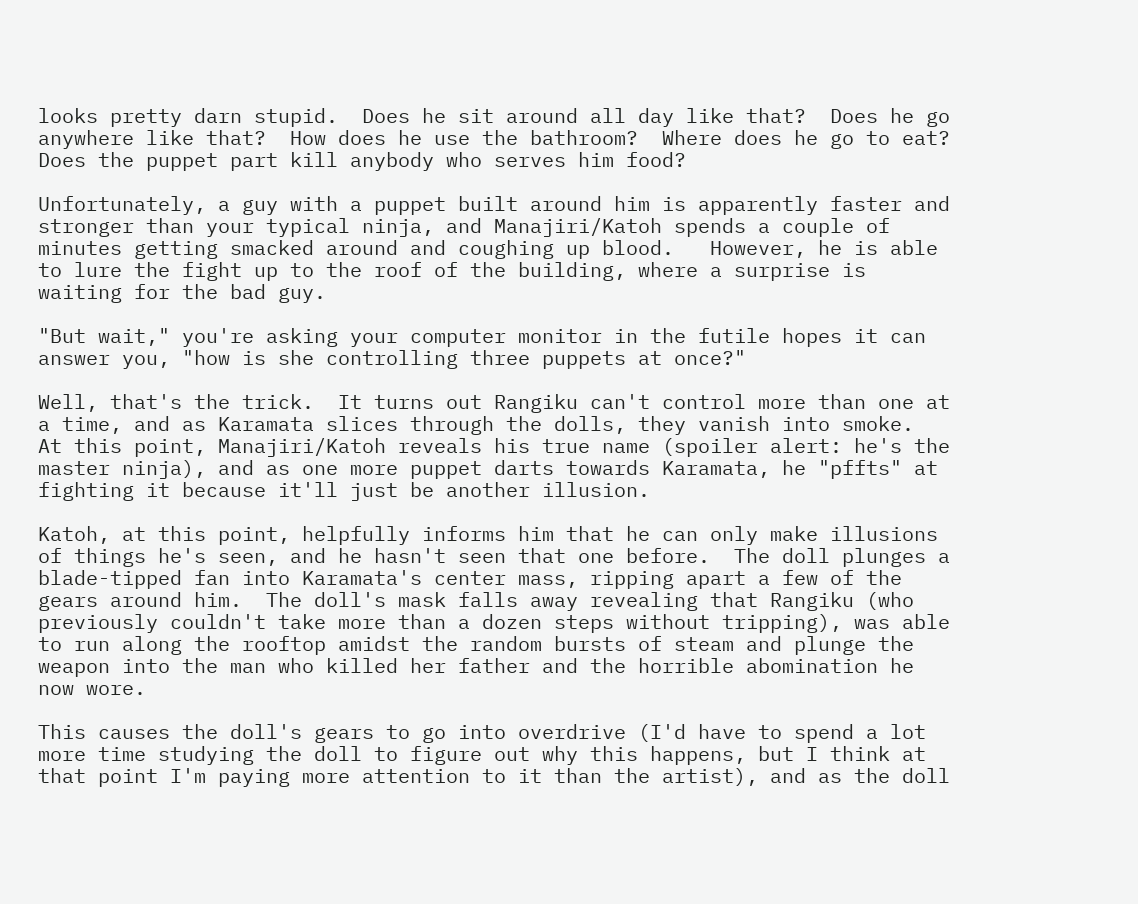looks pretty darn stupid.  Does he sit around all day like that?  Does he go anywhere like that?  How does he use the bathroom?  Where does he go to eat?  Does the puppet part kill anybody who serves him food?

Unfortunately, a guy with a puppet built around him is apparently faster and stronger than your typical ninja, and Manajiri/Katoh spends a couple of minutes getting smacked around and coughing up blood.   However, he is able to lure the fight up to the roof of the building, where a surprise is waiting for the bad guy.

"But wait," you're asking your computer monitor in the futile hopes it can answer you, "how is she controlling three puppets at once?"

Well, that's the trick.  It turns out Rangiku can't control more than one at a time, and as Karamata slices through the dolls, they vanish into smoke.  At this point, Manajiri/Katoh reveals his true name (spoiler alert: he's the master ninja), and as one more puppet darts towards Karamata, he "pffts" at fighting it because it'll just be another illusion.

Katoh, at this point, helpfully informs him that he can only make illusions of things he's seen, and he hasn't seen that one before.  The doll plunges a blade-tipped fan into Karamata's center mass, ripping apart a few of the gears around him.  The doll's mask falls away revealing that Rangiku (who previously couldn't take more than a dozen steps without tripping), was able to run along the rooftop amidst the random bursts of steam and plunge the weapon into the man who killed her father and the horrible abomination he now wore.

This causes the doll's gears to go into overdrive (I'd have to spend a lot more time studying the doll to figure out why this happens, but I think at that point I'm paying more attention to it than the artist), and as the doll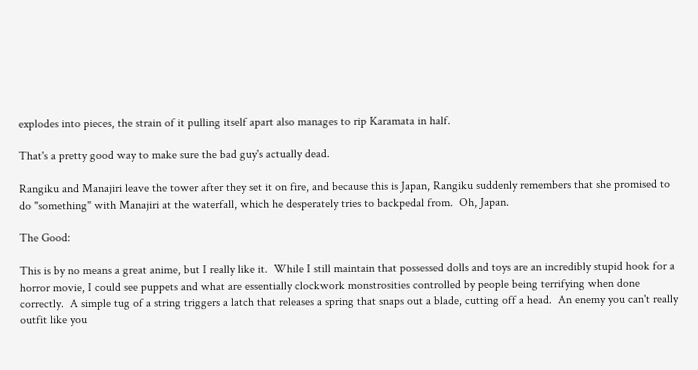explodes into pieces, the strain of it pulling itself apart also manages to rip Karamata in half.

That's a pretty good way to make sure the bad guy's actually dead.

Rangiku and Manajiri leave the tower after they set it on fire, and because this is Japan, Rangiku suddenly remembers that she promised to do "something" with Manajiri at the waterfall, which he desperately tries to backpedal from.  Oh, Japan.

The Good:

This is by no means a great anime, but I really like it.  While I still maintain that possessed dolls and toys are an incredibly stupid hook for a horror movie, I could see puppets and what are essentially clockwork monstrosities controlled by people being terrifying when done correctly.  A simple tug of a string triggers a latch that releases a spring that snaps out a blade, cutting off a head.  An enemy you can't really outfit like you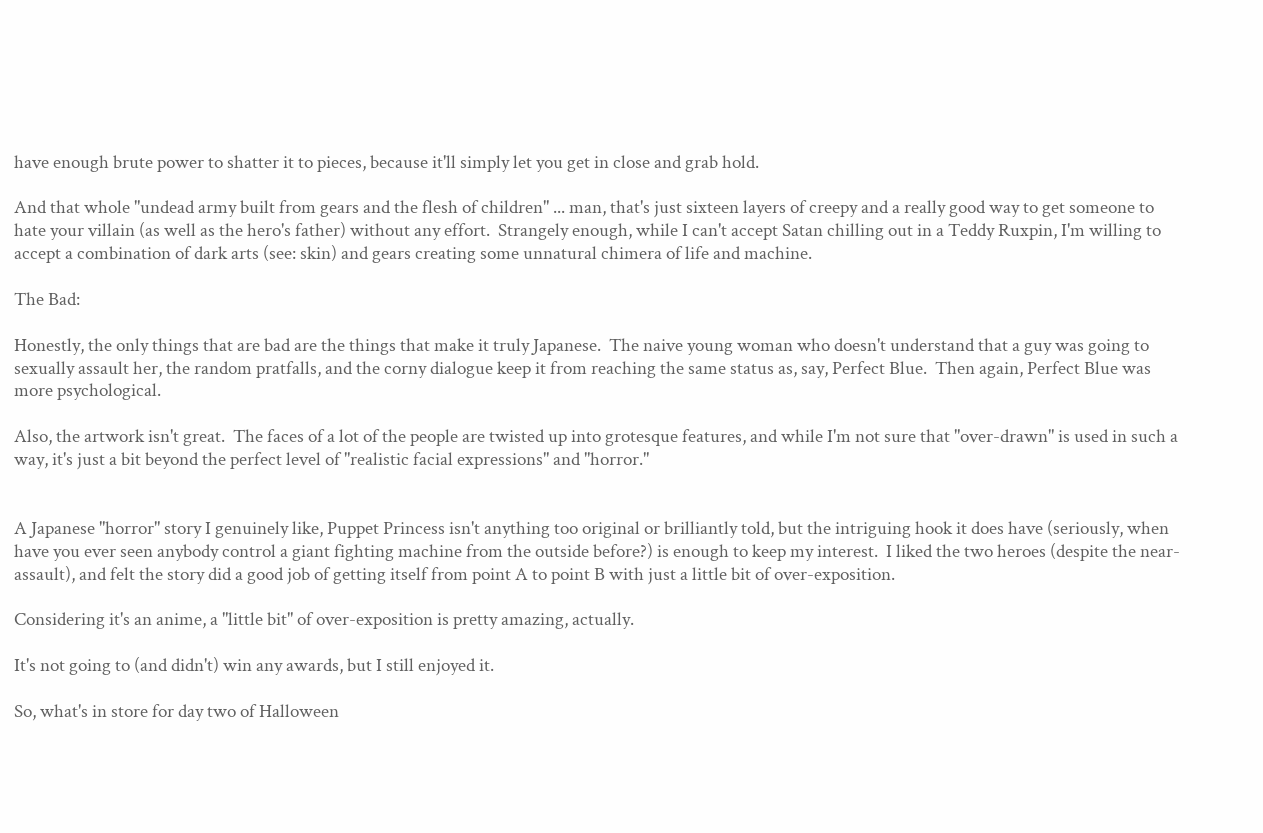have enough brute power to shatter it to pieces, because it'll simply let you get in close and grab hold.

And that whole "undead army built from gears and the flesh of children" ... man, that's just sixteen layers of creepy and a really good way to get someone to hate your villain (as well as the hero's father) without any effort.  Strangely enough, while I can't accept Satan chilling out in a Teddy Ruxpin, I'm willing to accept a combination of dark arts (see: skin) and gears creating some unnatural chimera of life and machine.

The Bad:

Honestly, the only things that are bad are the things that make it truly Japanese.  The naive young woman who doesn't understand that a guy was going to sexually assault her, the random pratfalls, and the corny dialogue keep it from reaching the same status as, say, Perfect Blue.  Then again, Perfect Blue was more psychological.

Also, the artwork isn't great.  The faces of a lot of the people are twisted up into grotesque features, and while I'm not sure that "over-drawn" is used in such a way, it's just a bit beyond the perfect level of "realistic facial expressions" and "horror."


A Japanese "horror" story I genuinely like, Puppet Princess isn't anything too original or brilliantly told, but the intriguing hook it does have (seriously, when have you ever seen anybody control a giant fighting machine from the outside before?) is enough to keep my interest.  I liked the two heroes (despite the near-assault), and felt the story did a good job of getting itself from point A to point B with just a little bit of over-exposition.

Considering it's an anime, a "little bit" of over-exposition is pretty amazing, actually.

It's not going to (and didn't) win any awards, but I still enjoyed it.

So, what's in store for day two of Halloween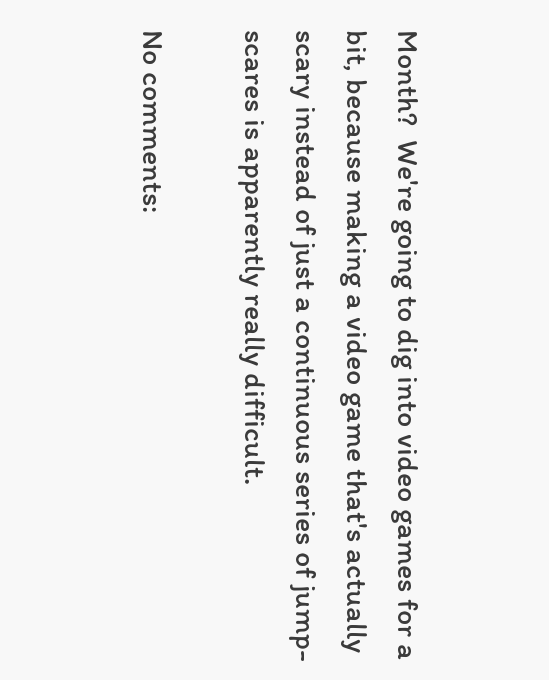Month?  We're going to dig into video games for a bit, because making a video game that's actually scary instead of just a continuous series of jump-scares is apparently really difficult.

No comments: